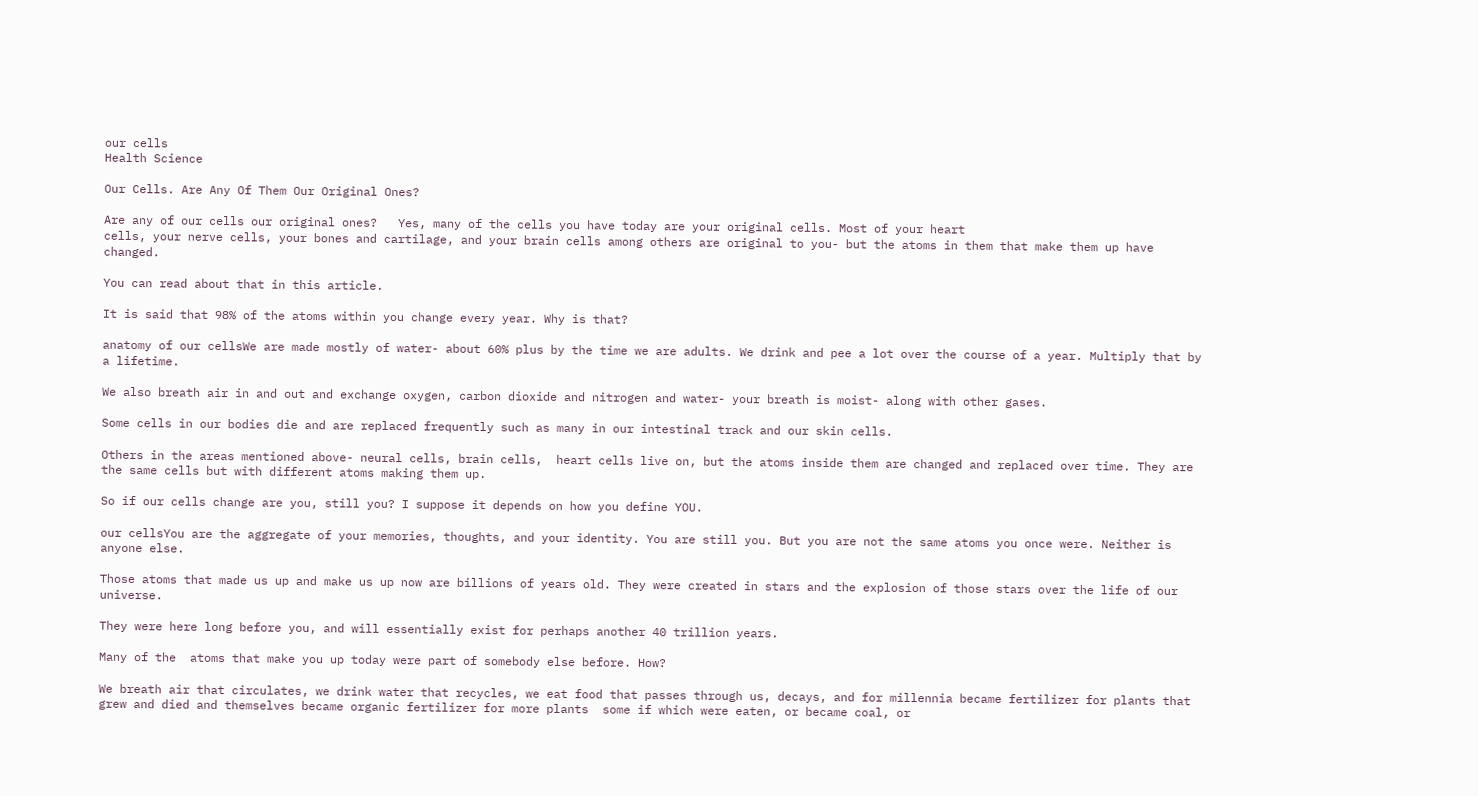our cells
Health Science

Our Cells. Are Any Of Them Our Original Ones?

Are any of our cells our original ones?   Yes, many of the cells you have today are your original cells. Most of your heart
cells, your nerve cells, your bones and cartilage, and your brain cells among others are original to you- but the atoms in them that make them up have changed.

You can read about that in this article.

It is said that 98% of the atoms within you change every year. Why is that?

anatomy of our cellsWe are made mostly of water- about 60% plus by the time we are adults. We drink and pee a lot over the course of a year. Multiply that by a lifetime.

We also breath air in and out and exchange oxygen, carbon dioxide and nitrogen and water- your breath is moist- along with other gases.

Some cells in our bodies die and are replaced frequently such as many in our intestinal track and our skin cells.

Others in the areas mentioned above- neural cells, brain cells,  heart cells live on, but the atoms inside them are changed and replaced over time. They are the same cells but with different atoms making them up.

So if our cells change are you, still you? I suppose it depends on how you define YOU.

our cellsYou are the aggregate of your memories, thoughts, and your identity. You are still you. But you are not the same atoms you once were. Neither is anyone else.

Those atoms that made us up and make us up now are billions of years old. They were created in stars and the explosion of those stars over the life of our universe.

They were here long before you, and will essentially exist for perhaps another 40 trillion years.

Many of the  atoms that make you up today were part of somebody else before. How?

We breath air that circulates, we drink water that recycles, we eat food that passes through us, decays, and for millennia became fertilizer for plants that grew and died and themselves became organic fertilizer for more plants  some if which were eaten, or became coal, or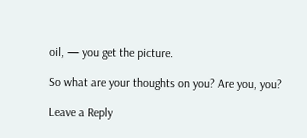oil, — you get the picture.

So what are your thoughts on you? Are you, you?

Leave a Reply